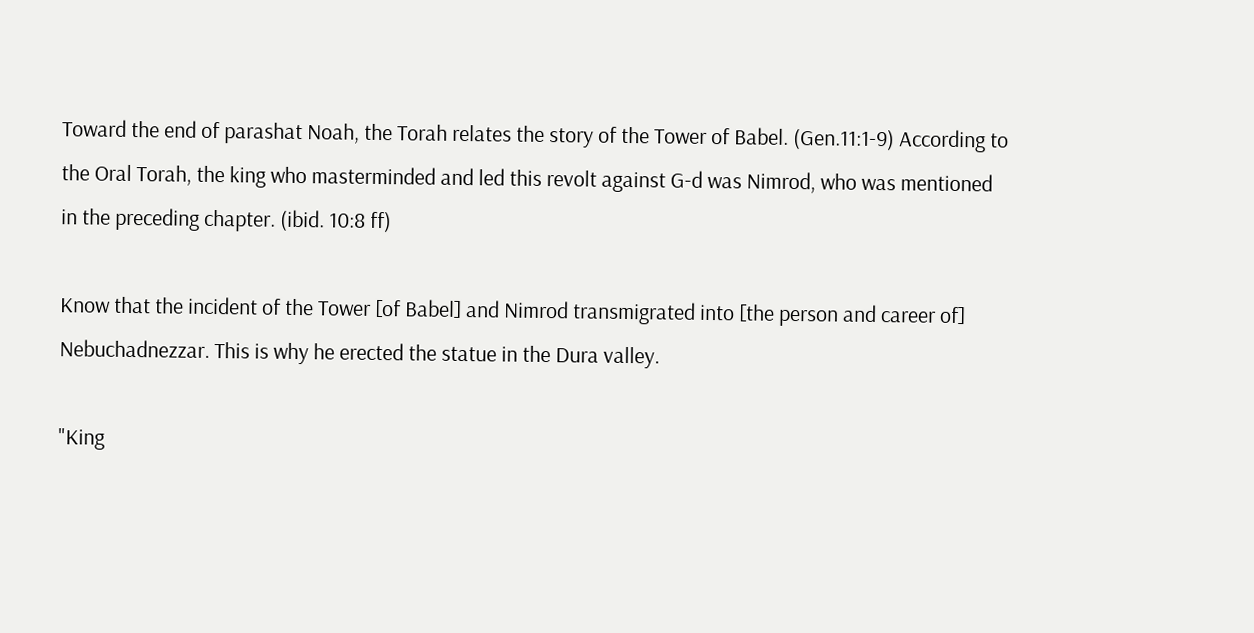Toward the end of parashat Noah, the Torah relates the story of the Tower of Babel. (Gen.11:1-9) According to the Oral Torah, the king who masterminded and led this revolt against G‑d was Nimrod, who was mentioned in the preceding chapter. (ibid. 10:8 ff)

Know that the incident of the Tower [of Babel] and Nimrod transmigrated into [the person and career of] Nebuchadnezzar. This is why he erected the statue in the Dura valley.

"King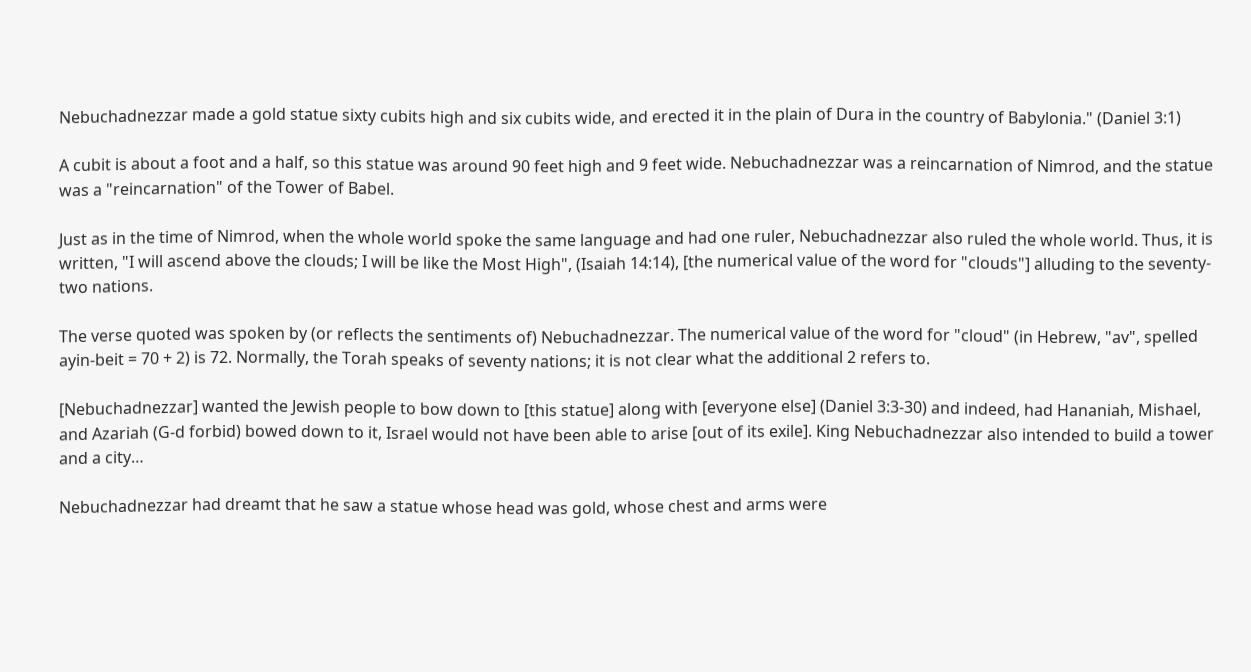Nebuchadnezzar made a gold statue sixty cubits high and six cubits wide, and erected it in the plain of Dura in the country of Babylonia." (Daniel 3:1)

A cubit is about a foot and a half, so this statue was around 90 feet high and 9 feet wide. Nebuchadnezzar was a reincarnation of Nimrod, and the statue was a "reincarnation" of the Tower of Babel.

Just as in the time of Nimrod, when the whole world spoke the same language and had one ruler, Nebuchadnezzar also ruled the whole world. Thus, it is written, "I will ascend above the clouds; I will be like the Most High", (Isaiah 14:14), [the numerical value of the word for "clouds"] alluding to the seventy-two nations.

The verse quoted was spoken by (or reflects the sentiments of) Nebuchadnezzar. The numerical value of the word for "cloud" (in Hebrew, "av", spelled ayin-beit = 70 + 2) is 72. Normally, the Torah speaks of seventy nations; it is not clear what the additional 2 refers to.

[Nebuchadnezzar] wanted the Jewish people to bow down to [this statue] along with [everyone else] (Daniel 3:3-30) and indeed, had Hananiah, Mishael, and Azariah (G‑d forbid) bowed down to it, Israel would not have been able to arise [out of its exile]. King Nebuchadnezzar also intended to build a tower and a city…

Nebuchadnezzar had dreamt that he saw a statue whose head was gold, whose chest and arms were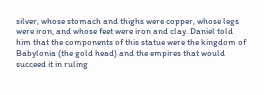silver, whose stomach and thighs were copper, whose legs were iron, and whose feet were iron and clay. Daniel told him that the components of this statue were the kingdom of Babylonia (the gold head) and the empires that would succeed it in ruling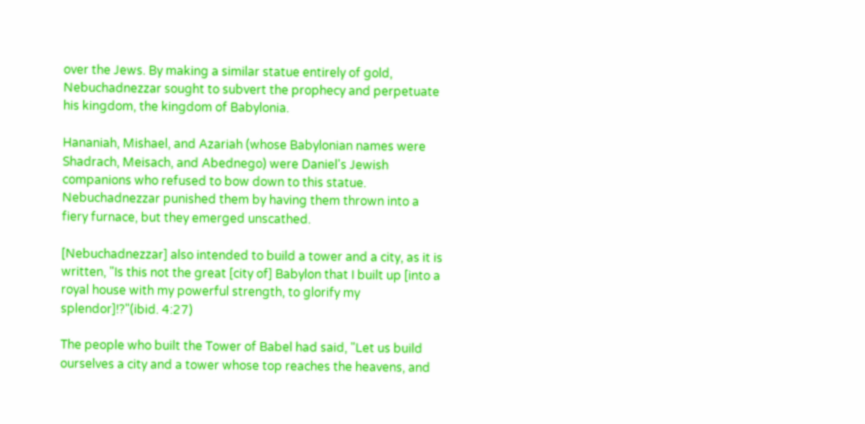over the Jews. By making a similar statue entirely of gold, Nebuchadnezzar sought to subvert the prophecy and perpetuate his kingdom, the kingdom of Babylonia.

Hananiah, Mishael, and Azariah (whose Babylonian names were Shadrach, Meisach, and Abednego) were Daniel's Jewish companions who refused to bow down to this statue. Nebuchadnezzar punished them by having them thrown into a fiery furnace, but they emerged unscathed.

[Nebuchadnezzar] also intended to build a tower and a city, as it is written, "Is this not the great [city of] Babylon that I built up [into a royal house with my powerful strength, to glorify my splendor]!?"(ibid. 4:27)

The people who built the Tower of Babel had said, "Let us build ourselves a city and a tower whose top reaches the heavens, and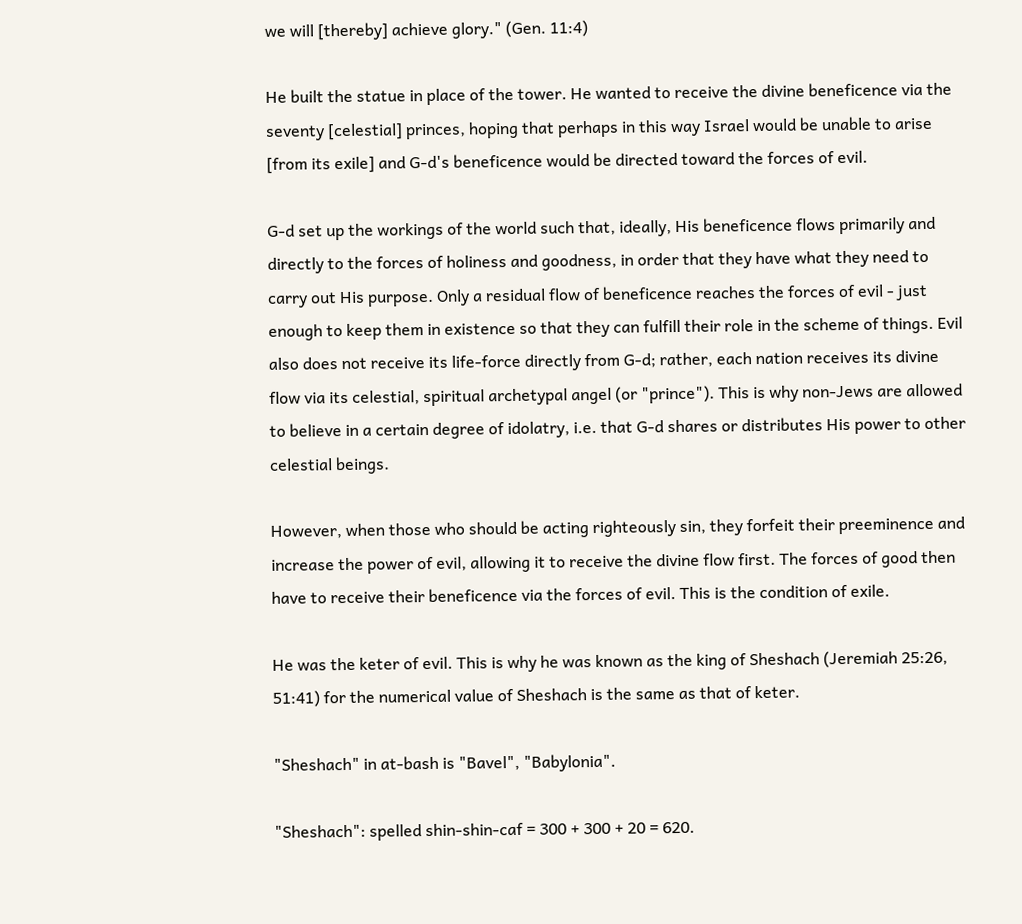we will [thereby] achieve glory." (Gen. 11:4)

He built the statue in place of the tower. He wanted to receive the divine beneficence via the seventy [celestial] princes, hoping that perhaps in this way Israel would be unable to arise [from its exile] and G‑d's beneficence would be directed toward the forces of evil.

G‑d set up the workings of the world such that, ideally, His beneficence flows primarily and directly to the forces of holiness and goodness, in order that they have what they need to carry out His purpose. Only a residual flow of beneficence reaches the forces of evil - just enough to keep them in existence so that they can fulfill their role in the scheme of things. Evil also does not receive its life-force directly from G‑d; rather, each nation receives its divine flow via its celestial, spiritual archetypal angel (or "prince"). This is why non-Jews are allowed to believe in a certain degree of idolatry, i.e. that G‑d shares or distributes His power to other celestial beings.

However, when those who should be acting righteously sin, they forfeit their preeminence and increase the power of evil, allowing it to receive the divine flow first. The forces of good then have to receive their beneficence via the forces of evil. This is the condition of exile.

He was the keter of evil. This is why he was known as the king of Sheshach (Jeremiah 25:26, 51:41) for the numerical value of Sheshach is the same as that of keter.

"Sheshach" in at-bash is "Bavel", "Babylonia".

"Sheshach": spelled shin-shin-caf = 300 + 300 + 20 = 620.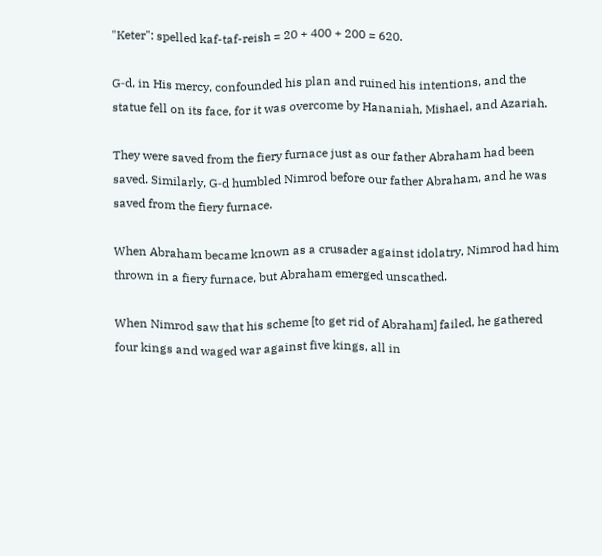"Keter": spelled kaf-taf-reish = 20 + 400 + 200 = 620.

G‑d, in His mercy, confounded his plan and ruined his intentions, and the statue fell on its face, for it was overcome by Hananiah, Mishael, and Azariah.

They were saved from the fiery furnace just as our father Abraham had been saved. Similarly, G‑d humbled Nimrod before our father Abraham, and he was saved from the fiery furnace.

When Abraham became known as a crusader against idolatry, Nimrod had him thrown in a fiery furnace, but Abraham emerged unscathed.

When Nimrod saw that his scheme [to get rid of Abraham] failed, he gathered four kings and waged war against five kings, all in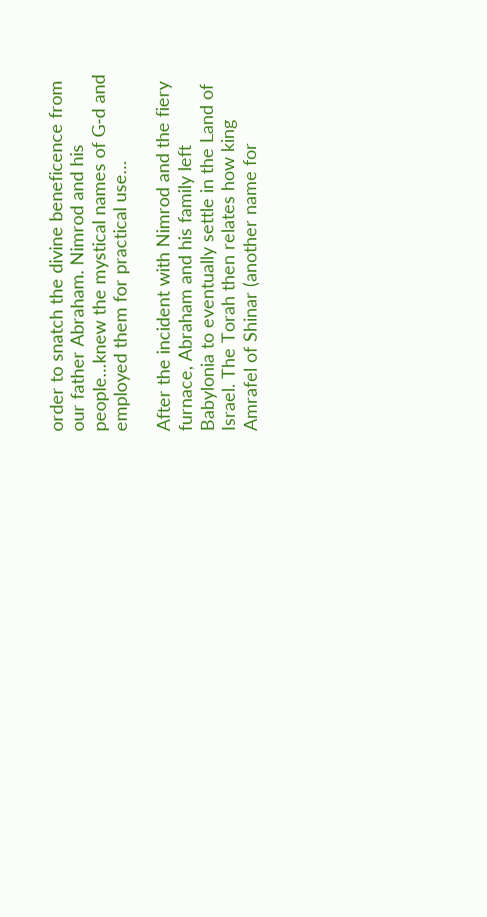order to snatch the divine beneficence from our father Abraham. Nimrod and his people…knew the mystical names of G‑d and employed them for practical use…

After the incident with Nimrod and the fiery furnace, Abraham and his family left Babylonia to eventually settle in the Land of Israel. The Torah then relates how king Amrafel of Shinar (another name for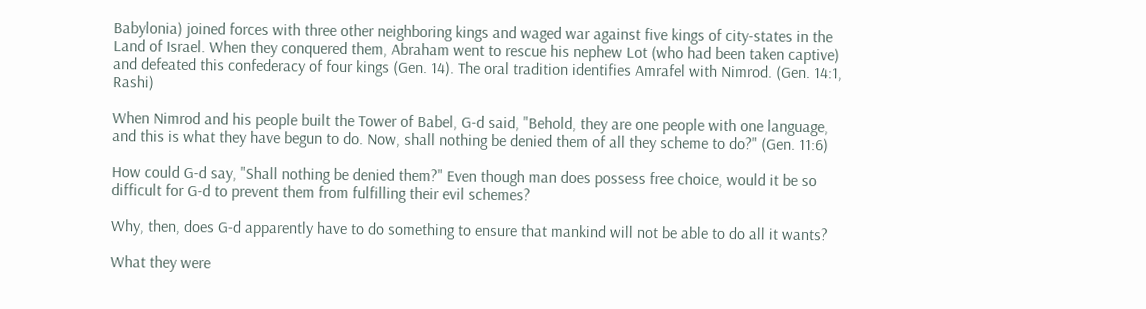Babylonia) joined forces with three other neighboring kings and waged war against five kings of city-states in the Land of Israel. When they conquered them, Abraham went to rescue his nephew Lot (who had been taken captive) and defeated this confederacy of four kings (Gen. 14). The oral tradition identifies Amrafel with Nimrod. (Gen. 14:1, Rashi)

When Nimrod and his people built the Tower of Babel, G‑d said, "Behold, they are one people with one language, and this is what they have begun to do. Now, shall nothing be denied them of all they scheme to do?" (Gen. 11:6)

How could G‑d say, "Shall nothing be denied them?" Even though man does possess free choice, would it be so difficult for G‑d to prevent them from fulfilling their evil schemes?

Why, then, does G‑d apparently have to do something to ensure that mankind will not be able to do all it wants?

What they were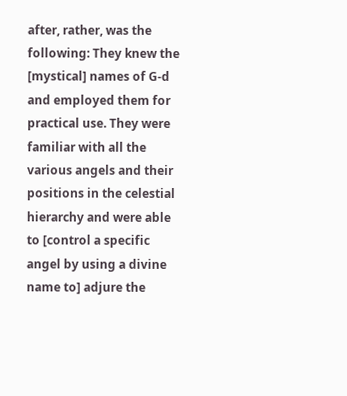after, rather, was the following: They knew the [mystical] names of G‑d and employed them for practical use. They were familiar with all the various angels and their positions in the celestial hierarchy and were able to [control a specific angel by using a divine name to] adjure the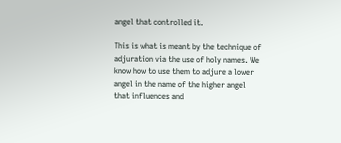angel that controlled it.

This is what is meant by the technique of adjuration via the use of holy names. We know how to use them to adjure a lower angel in the name of the higher angel that influences and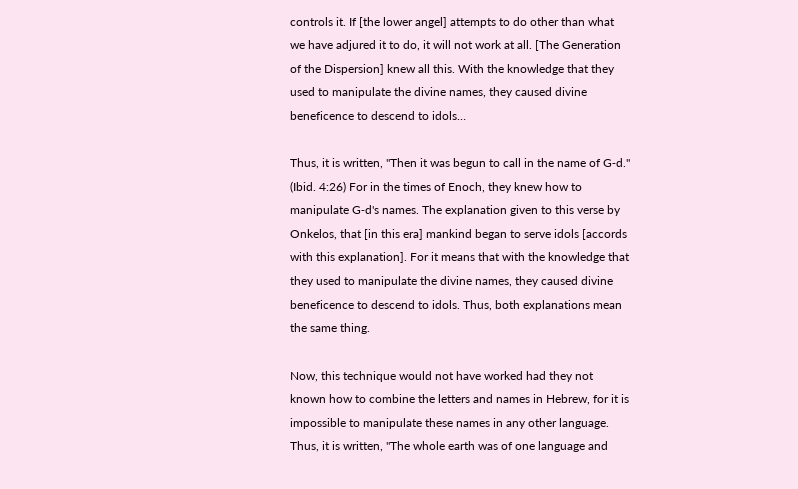controls it. If [the lower angel] attempts to do other than what we have adjured it to do, it will not work at all. [The Generation of the Dispersion] knew all this. With the knowledge that they used to manipulate the divine names, they caused divine beneficence to descend to idols…

Thus, it is written, "Then it was begun to call in the name of G‑d." (Ibid. 4:26) For in the times of Enoch, they knew how to manipulate G‑d's names. The explanation given to this verse by Onkelos, that [in this era] mankind began to serve idols [accords with this explanation]. For it means that with the knowledge that they used to manipulate the divine names, they caused divine beneficence to descend to idols. Thus, both explanations mean the same thing.

Now, this technique would not have worked had they not known how to combine the letters and names in Hebrew, for it is impossible to manipulate these names in any other language. Thus, it is written, "The whole earth was of one language and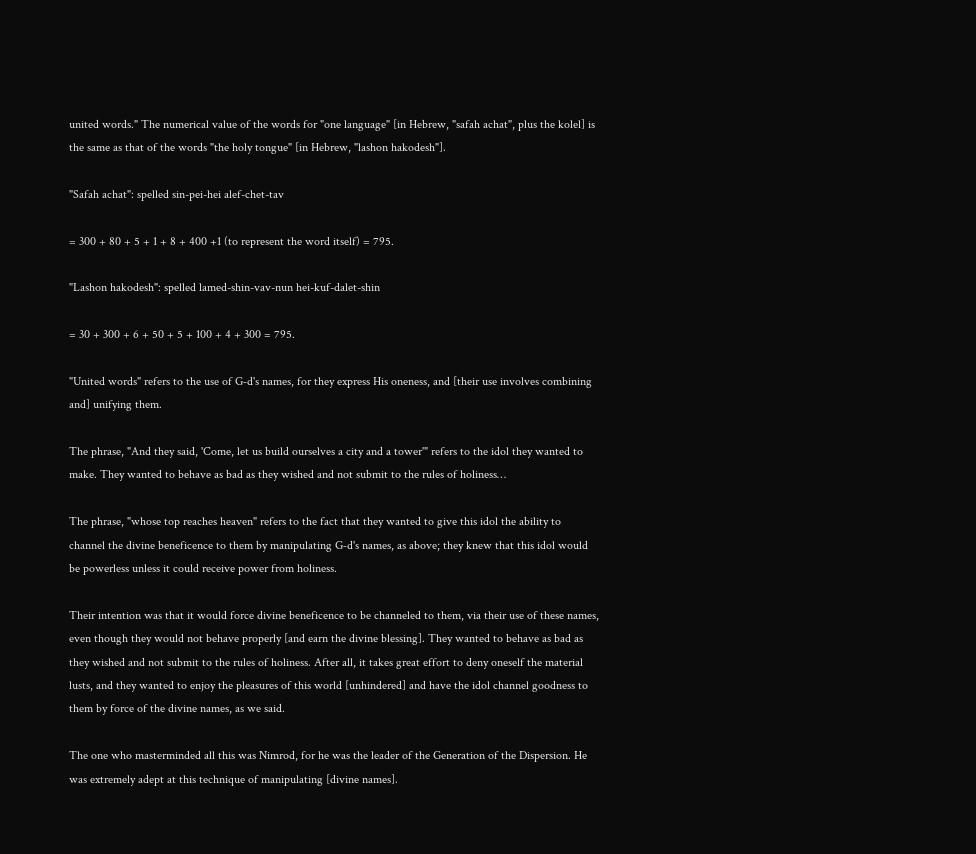united words." The numerical value of the words for "one language" [in Hebrew, "safah achat", plus the kolel] is the same as that of the words "the holy tongue" [in Hebrew, "lashon hakodesh"].

"Safah achat": spelled sin-pei-hei alef-chet-tav

= 300 + 80 + 5 + 1 + 8 + 400 +1 (to represent the word itself) = 795.

"Lashon hakodesh": spelled lamed-shin-vav-nun hei-kuf-dalet-shin

= 30 + 300 + 6 + 50 + 5 + 100 + 4 + 300 = 795.

"United words" refers to the use of G‑d's names, for they express His oneness, and [their use involves combining and] unifying them.

The phrase, "And they said, 'Come, let us build ourselves a city and a tower'" refers to the idol they wanted to make. They wanted to behave as bad as they wished and not submit to the rules of holiness…

The phrase, "whose top reaches heaven" refers to the fact that they wanted to give this idol the ability to channel the divine beneficence to them by manipulating G‑d's names, as above; they knew that this idol would be powerless unless it could receive power from holiness.

Their intention was that it would force divine beneficence to be channeled to them, via their use of these names, even though they would not behave properly [and earn the divine blessing]. They wanted to behave as bad as they wished and not submit to the rules of holiness. After all, it takes great effort to deny oneself the material lusts, and they wanted to enjoy the pleasures of this world [unhindered] and have the idol channel goodness to them by force of the divine names, as we said.

The one who masterminded all this was Nimrod, for he was the leader of the Generation of the Dispersion. He was extremely adept at this technique of manipulating [divine names].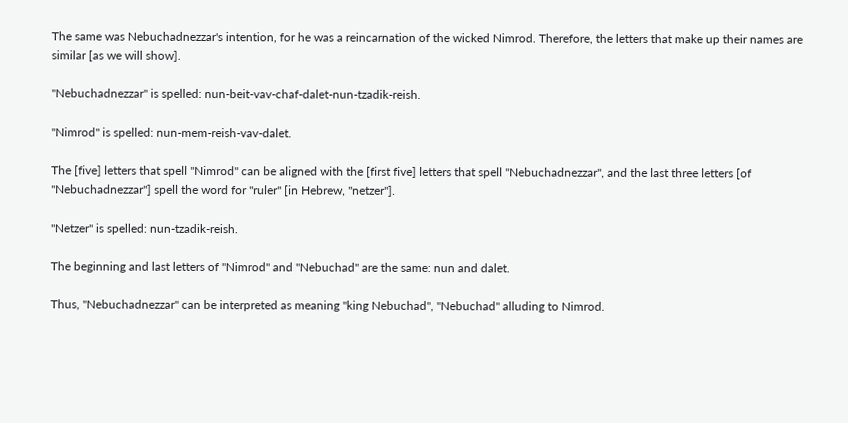The same was Nebuchadnezzar's intention, for he was a reincarnation of the wicked Nimrod. Therefore, the letters that make up their names are similar [as we will show].

"Nebuchadnezzar" is spelled: nun-beit-vav-chaf-dalet-nun-tzadik-reish.

"Nimrod" is spelled: nun-mem-reish-vav-dalet.

The [five] letters that spell "Nimrod" can be aligned with the [first five] letters that spell "Nebuchadnezzar", and the last three letters [of "Nebuchadnezzar"] spell the word for "ruler" [in Hebrew, "netzer"].

"Netzer" is spelled: nun-tzadik-reish.

The beginning and last letters of "Nimrod" and "Nebuchad" are the same: nun and dalet.

Thus, "Nebuchadnezzar" can be interpreted as meaning "king Nebuchad", "Nebuchad" alluding to Nimrod.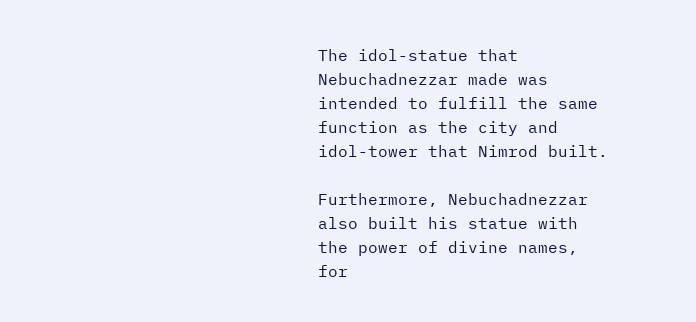The idol-statue that Nebuchadnezzar made was intended to fulfill the same function as the city and idol-tower that Nimrod built.

Furthermore, Nebuchadnezzar also built his statue with the power of divine names, for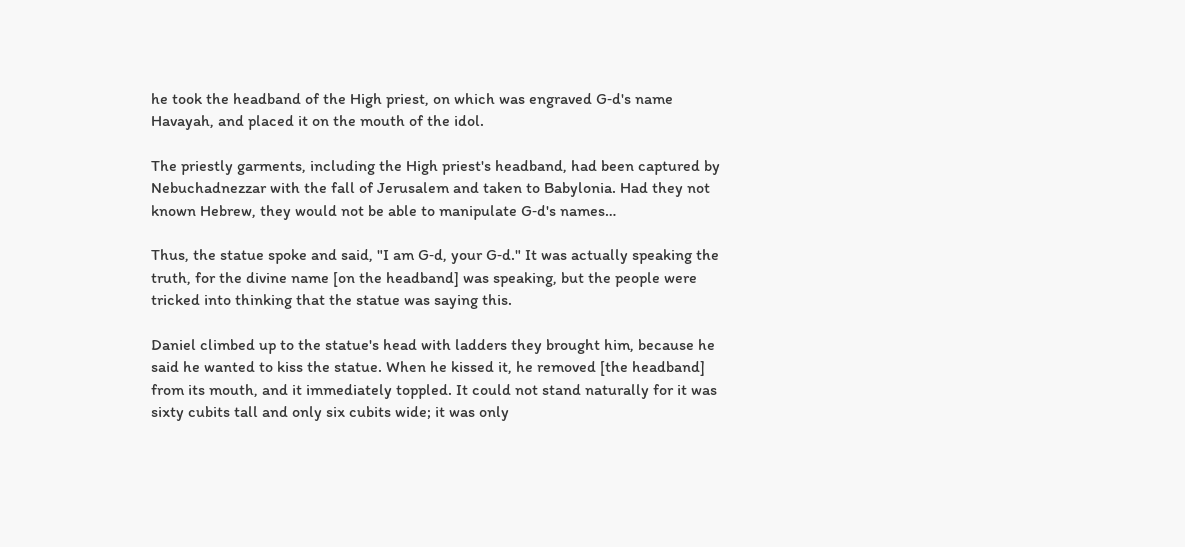he took the headband of the High priest, on which was engraved G‑d's name Havayah, and placed it on the mouth of the idol.

The priestly garments, including the High priest's headband, had been captured by Nebuchadnezzar with the fall of Jerusalem and taken to Babylonia. Had they not known Hebrew, they would not be able to manipulate G‑d's names…

Thus, the statue spoke and said, "I am G‑d, your G‑d." It was actually speaking the truth, for the divine name [on the headband] was speaking, but the people were tricked into thinking that the statue was saying this.

Daniel climbed up to the statue's head with ladders they brought him, because he said he wanted to kiss the statue. When he kissed it, he removed [the headband] from its mouth, and it immediately toppled. It could not stand naturally for it was sixty cubits tall and only six cubits wide; it was only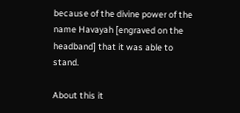because of the divine power of the name Havayah [engraved on the headband] that it was able to stand.

About this it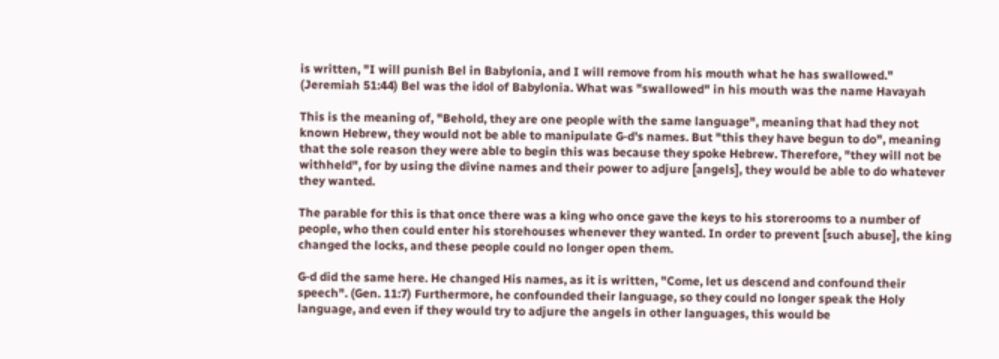is written, "I will punish Bel in Babylonia, and I will remove from his mouth what he has swallowed." (Jeremiah 51:44) Bel was the idol of Babylonia. What was "swallowed" in his mouth was the name Havayah

This is the meaning of, "Behold, they are one people with the same language", meaning that had they not known Hebrew, they would not be able to manipulate G‑d's names. But "this they have begun to do", meaning that the sole reason they were able to begin this was because they spoke Hebrew. Therefore, "they will not be withheld", for by using the divine names and their power to adjure [angels], they would be able to do whatever they wanted.

The parable for this is that once there was a king who once gave the keys to his storerooms to a number of people, who then could enter his storehouses whenever they wanted. In order to prevent [such abuse], the king changed the locks, and these people could no longer open them.

G‑d did the same here. He changed His names, as it is written, "Come, let us descend and confound their speech". (Gen. 11:7) Furthermore, he confounded their language, so they could no longer speak the Holy language, and even if they would try to adjure the angels in other languages, this would be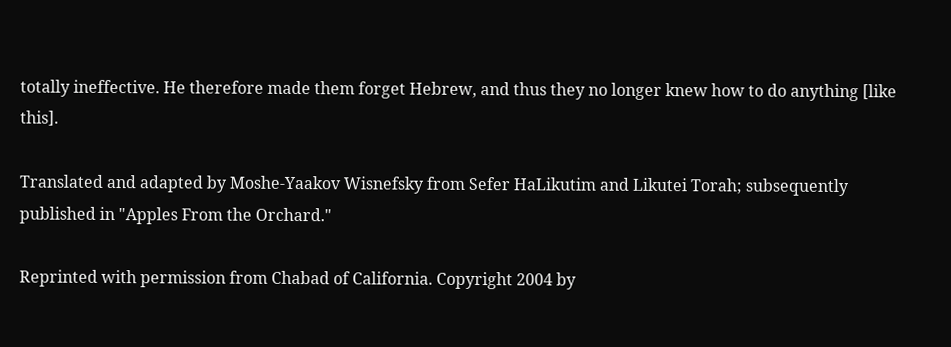totally ineffective. He therefore made them forget Hebrew, and thus they no longer knew how to do anything [like this].

Translated and adapted by Moshe-Yaakov Wisnefsky from Sefer HaLikutim and Likutei Torah; subsequently published in "Apples From the Orchard."

Reprinted with permission from Chabad of California. Copyright 2004 by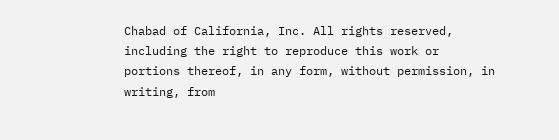Chabad of California, Inc. All rights reserved, including the right to reproduce this work or portions thereof, in any form, without permission, in writing, from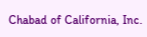Chabad of California, Inc.